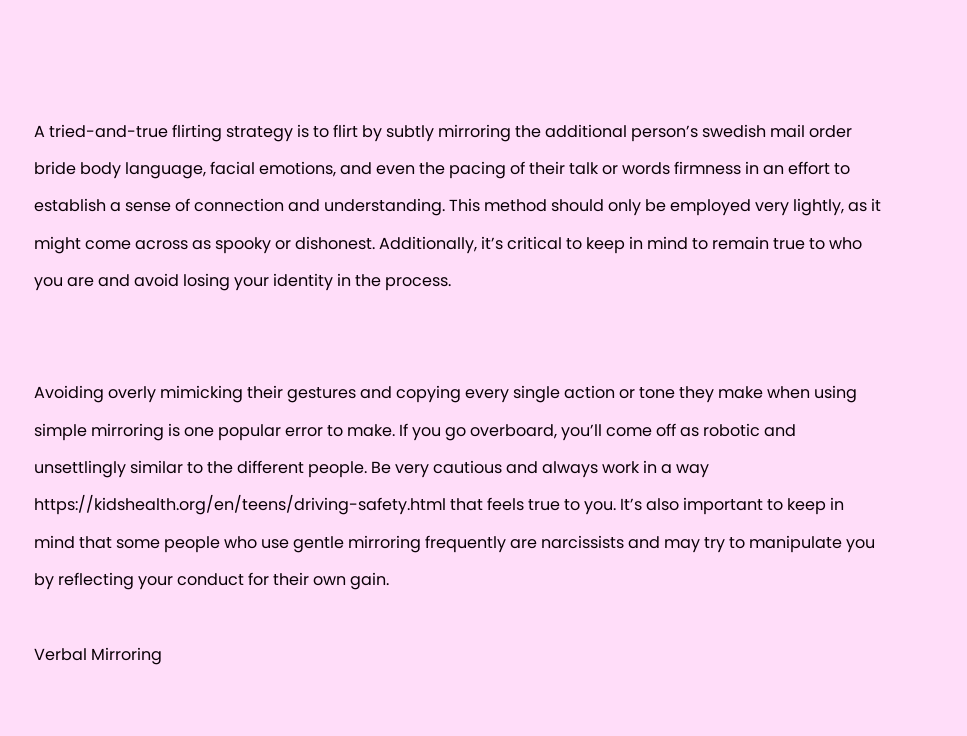A tried-and-true flirting strategy is to flirt by subtly mirroring the additional person’s swedish mail order bride body language, facial emotions, and even the pacing of their talk or words firmness in an effort to establish a sense of connection and understanding. This method should only be employed very lightly, as it might come across as spooky or dishonest. Additionally, it’s critical to keep in mind to remain true to who you are and avoid losing your identity in the process.


Avoiding overly mimicking their gestures and copying every single action or tone they make when using simple mirroring is one popular error to make. If you go overboard, you’ll come off as robotic and unsettlingly similar to the different people. Be very cautious and always work in a way https://kidshealth.org/en/teens/driving-safety.html that feels true to you. It’s also important to keep in mind that some people who use gentle mirroring frequently are narcissists and may try to manipulate you by reflecting your conduct for their own gain.

Verbal Mirroring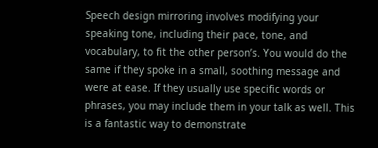Speech design mirroring involves modifying your speaking tone, including their pace, tone, and vocabulary, to fit the other person’s. You would do the same if they spoke in a small, soothing message and were at ease. If they usually use specific words or phrases, you may include them in your talk as well. This is a fantastic way to demonstrate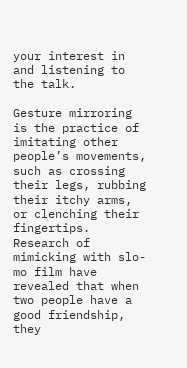your interest in and listening to the talk.

Gesture mirroring is the practice of imitating other people’s movements, such as crossing their legs, rubbing their itchy arms, or clenching their fingertips. Research of mimicking with slo-mo film have revealed that when two people have a good friendship, they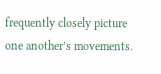frequently closely picture one another’s movements.